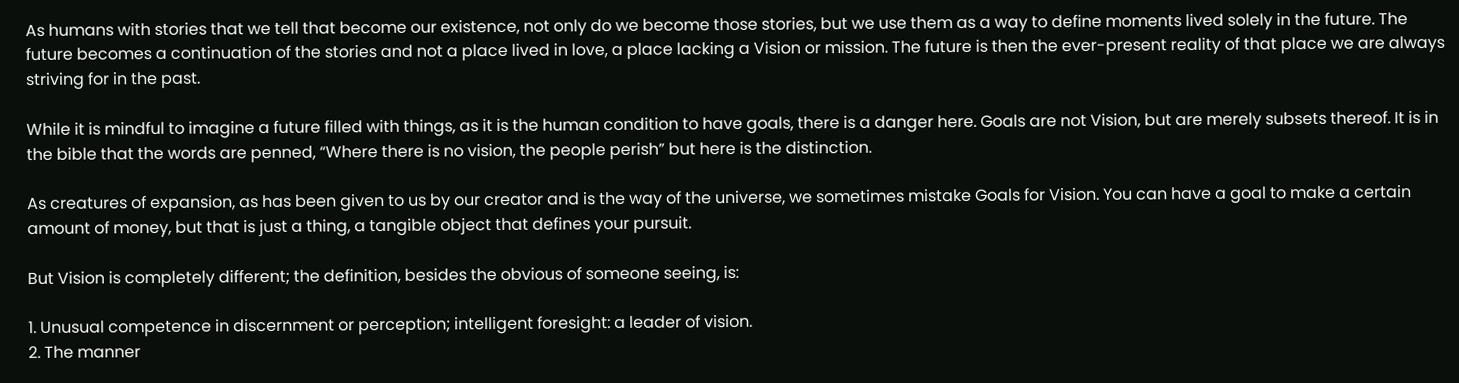As humans with stories that we tell that become our existence, not only do we become those stories, but we use them as a way to define moments lived solely in the future. The future becomes a continuation of the stories and not a place lived in love, a place lacking a Vision or mission. The future is then the ever-present reality of that place we are always striving for in the past.

While it is mindful to imagine a future filled with things, as it is the human condition to have goals, there is a danger here. Goals are not Vision, but are merely subsets thereof. It is in the bible that the words are penned, “Where there is no vision, the people perish” but here is the distinction.

As creatures of expansion, as has been given to us by our creator and is the way of the universe, we sometimes mistake Goals for Vision. You can have a goal to make a certain amount of money, but that is just a thing, a tangible object that defines your pursuit.

But Vision is completely different; the definition, besides the obvious of someone seeing, is:

1. Unusual competence in discernment or perception; intelligent foresight: a leader of vision.
2. The manner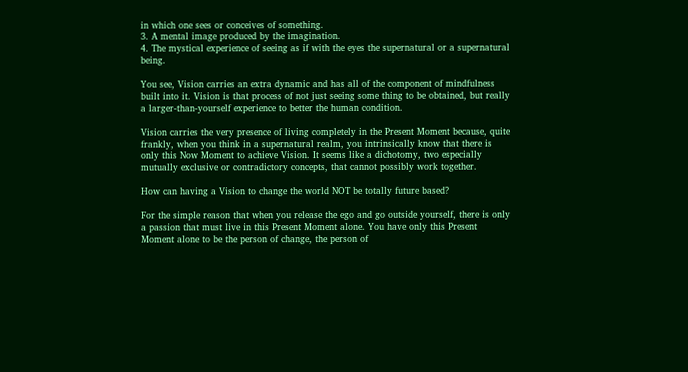in which one sees or conceives of something.
3. A mental image produced by the imagination.
4. The mystical experience of seeing as if with the eyes the supernatural or a supernatural being.

You see, Vision carries an extra dynamic and has all of the component of mindfulness built into it. Vision is that process of not just seeing some thing to be obtained, but really a larger-than-yourself experience to better the human condition.

Vision carries the very presence of living completely in the Present Moment because, quite frankly, when you think in a supernatural realm, you intrinsically know that there is only this Now Moment to achieve Vision. It seems like a dichotomy, two especially mutually exclusive or contradictory concepts, that cannot possibly work together.

How can having a Vision to change the world NOT be totally future based?

For the simple reason that when you release the ego and go outside yourself, there is only a passion that must live in this Present Moment alone. You have only this Present Moment alone to be the person of change, the person of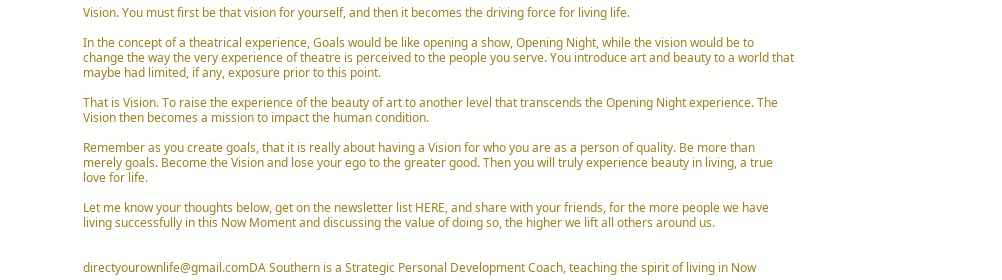Vision. You must first be that vision for yourself, and then it becomes the driving force for living life.

In the concept of a theatrical experience, Goals would be like opening a show, Opening Night, while the vision would be to change the way the very experience of theatre is perceived to the people you serve. You introduce art and beauty to a world that maybe had limited, if any, exposure prior to this point.

That is Vision. To raise the experience of the beauty of art to another level that transcends the Opening Night experience. The Vision then becomes a mission to impact the human condition.

Remember as you create goals, that it is really about having a Vision for who you are as a person of quality. Be more than merely goals. Become the Vision and lose your ego to the greater good. Then you will truly experience beauty in living, a true love for life.

Let me know your thoughts below, get on the newsletter list HERE, and share with your friends, for the more people we have living successfully in this Now Moment and discussing the value of doing so, the higher we lift all others around us.


directyourownlife@gmail.comDA Southern is a Strategic Personal Development Coach, teaching the spirit of living in Now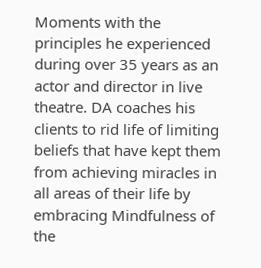Moments with the principles he experienced during over 35 years as an actor and director in live theatre. DA coaches his clients to rid life of limiting beliefs that have kept them from achieving miracles in all areas of their life by embracing Mindfulness of the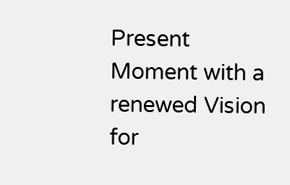Present Moment with a renewed Vision for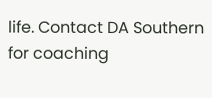life. Contact DA Southern for coaching